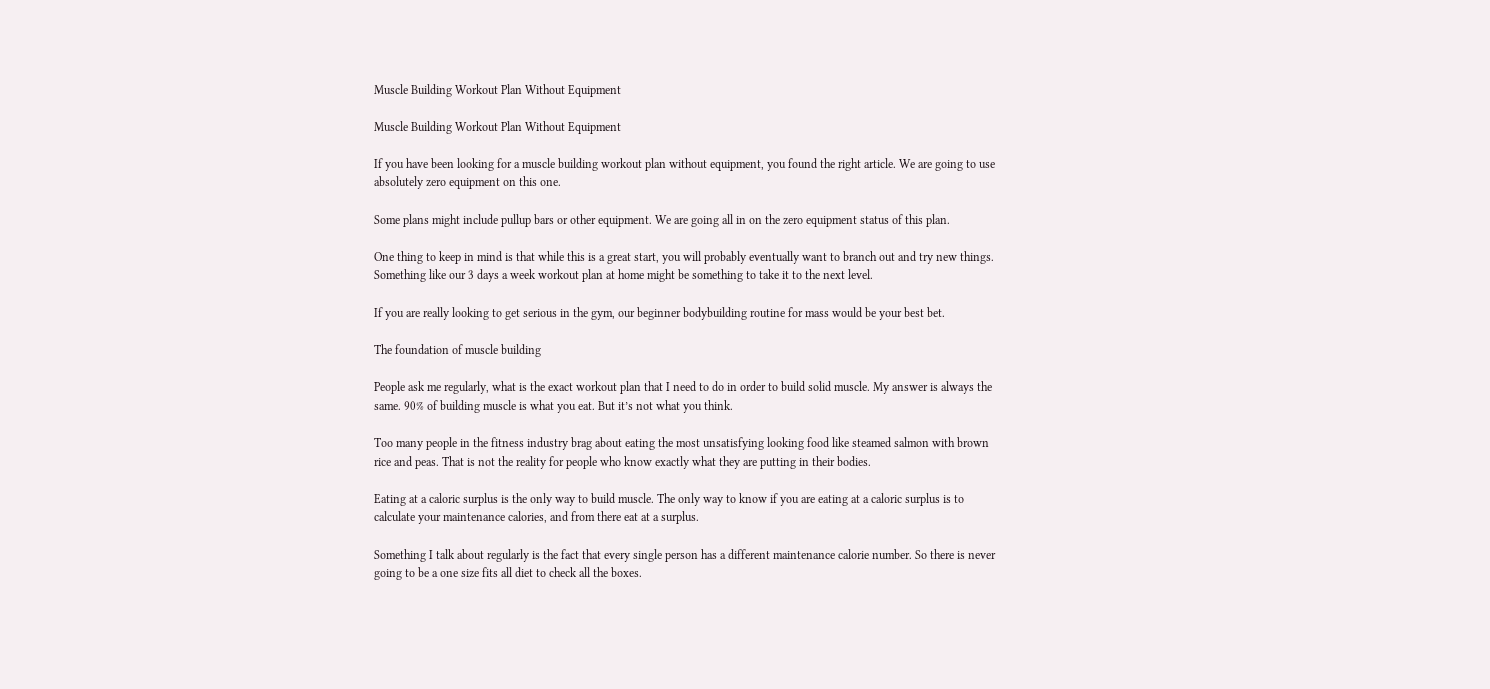Muscle Building Workout Plan Without Equipment

Muscle Building Workout Plan Without Equipment

If you have been looking for a muscle building workout plan without equipment, you found the right article. We are going to use absolutely zero equipment on this one.

Some plans might include pullup bars or other equipment. We are going all in on the zero equipment status of this plan.

One thing to keep in mind is that while this is a great start, you will probably eventually want to branch out and try new things. Something like our 3 days a week workout plan at home might be something to take it to the next level.

If you are really looking to get serious in the gym, our beginner bodybuilding routine for mass would be your best bet.

The foundation of muscle building

People ask me regularly, what is the exact workout plan that I need to do in order to build solid muscle. My answer is always the same. 90% of building muscle is what you eat. But it’s not what you think.

Too many people in the fitness industry brag about eating the most unsatisfying looking food like steamed salmon with brown rice and peas. That is not the reality for people who know exactly what they are putting in their bodies.

Eating at a caloric surplus is the only way to build muscle. The only way to know if you are eating at a caloric surplus is to calculate your maintenance calories, and from there eat at a surplus.

Something I talk about regularly is the fact that every single person has a different maintenance calorie number. So there is never going to be a one size fits all diet to check all the boxes.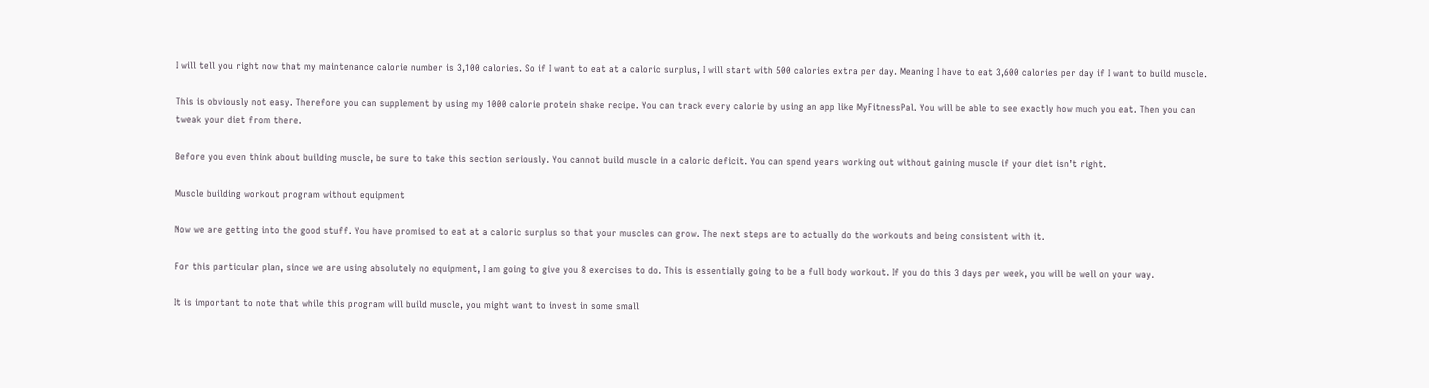I will tell you right now that my maintenance calorie number is 3,100 calories. So if I want to eat at a caloric surplus, I will start with 500 calories extra per day. Meaning I have to eat 3,600 calories per day if I want to build muscle.

This is obviously not easy. Therefore you can supplement by using my 1000 calorie protein shake recipe. You can track every calorie by using an app like MyFitnessPal. You will be able to see exactly how much you eat. Then you can tweak your diet from there.

Before you even think about building muscle, be sure to take this section seriously. You cannot build muscle in a caloric deficit. You can spend years working out without gaining muscle if your diet isn’t right.

Muscle building workout program without equipment

Now we are getting into the good stuff. You have promised to eat at a caloric surplus so that your muscles can grow. The next steps are to actually do the workouts and being consistent with it.

For this particular plan, since we are using absolutely no equipment, I am going to give you 8 exercises to do. This is essentially going to be a full body workout. If you do this 3 days per week, you will be well on your way.

It is important to note that while this program will build muscle, you might want to invest in some small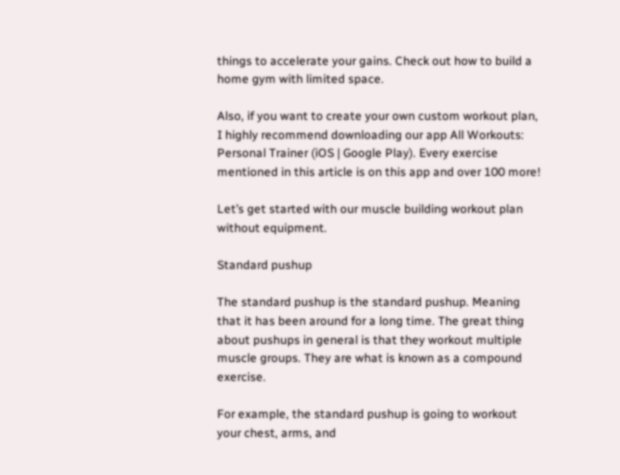things to accelerate your gains. Check out how to build a home gym with limited space.

Also, if you want to create your own custom workout plan, I highly recommend downloading our app All Workouts: Personal Trainer (iOS | Google Play). Every exercise mentioned in this article is on this app and over 100 more!

Let’s get started with our muscle building workout plan without equipment.

Standard pushup

The standard pushup is the standard pushup. Meaning that it has been around for a long time. The great thing about pushups in general is that they workout multiple muscle groups. They are what is known as a compound exercise.

For example, the standard pushup is going to workout your chest, arms, and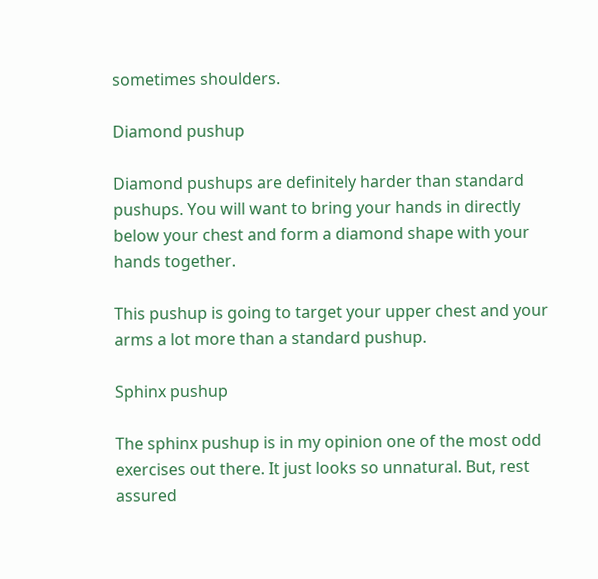sometimes shoulders.

Diamond pushup

Diamond pushups are definitely harder than standard pushups. You will want to bring your hands in directly below your chest and form a diamond shape with your hands together.

This pushup is going to target your upper chest and your arms a lot more than a standard pushup.

Sphinx pushup

The sphinx pushup is in my opinion one of the most odd exercises out there. It just looks so unnatural. But, rest assured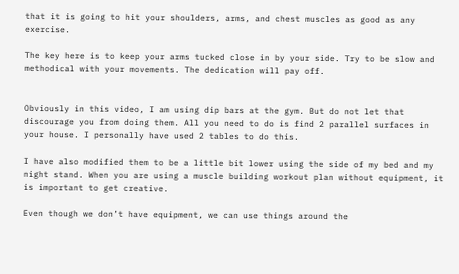that it is going to hit your shoulders, arms, and chest muscles as good as any exercise.

The key here is to keep your arms tucked close in by your side. Try to be slow and methodical with your movements. The dedication will pay off.


Obviously in this video, I am using dip bars at the gym. But do not let that discourage you from doing them. All you need to do is find 2 parallel surfaces in your house. I personally have used 2 tables to do this.

I have also modified them to be a little bit lower using the side of my bed and my night stand. When you are using a muscle building workout plan without equipment, it is important to get creative.

Even though we don’t have equipment, we can use things around the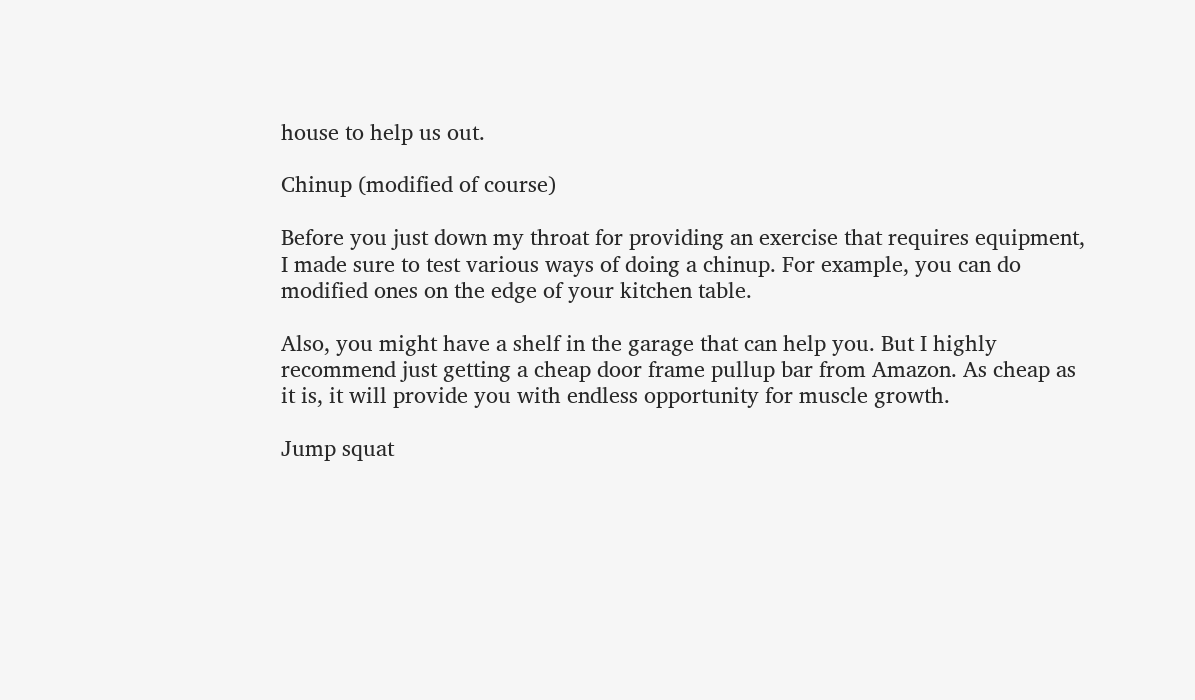house to help us out.

Chinup (modified of course)

Before you just down my throat for providing an exercise that requires equipment, I made sure to test various ways of doing a chinup. For example, you can do modified ones on the edge of your kitchen table.

Also, you might have a shelf in the garage that can help you. But I highly recommend just getting a cheap door frame pullup bar from Amazon. As cheap as it is, it will provide you with endless opportunity for muscle growth.

Jump squat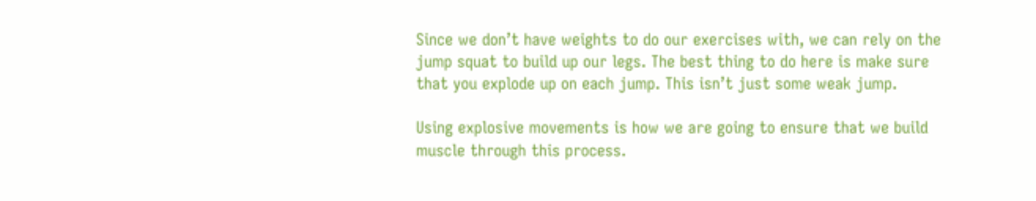Since we don’t have weights to do our exercises with, we can rely on the jump squat to build up our legs. The best thing to do here is make sure that you explode up on each jump. This isn’t just some weak jump.

Using explosive movements is how we are going to ensure that we build muscle through this process.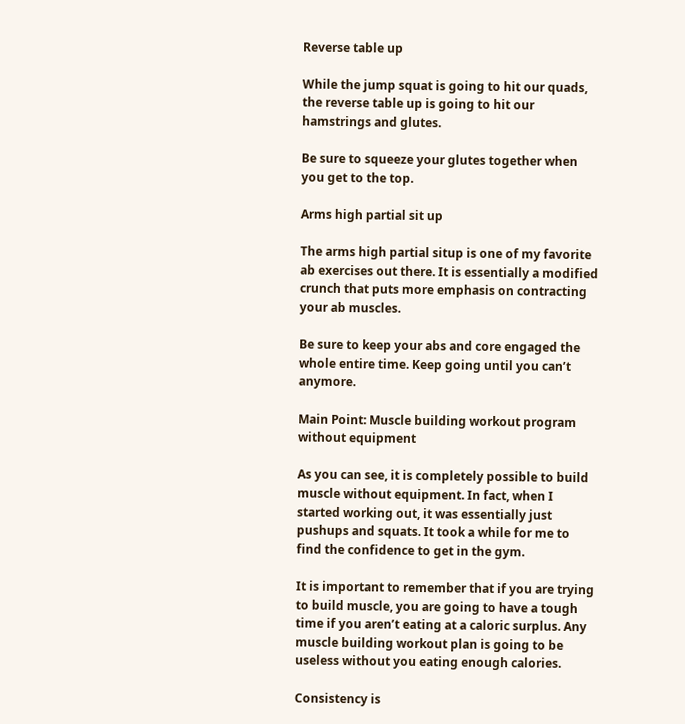Reverse table up

While the jump squat is going to hit our quads, the reverse table up is going to hit our hamstrings and glutes.

Be sure to squeeze your glutes together when you get to the top.

Arms high partial sit up

The arms high partial situp is one of my favorite ab exercises out there. It is essentially a modified crunch that puts more emphasis on contracting your ab muscles.

Be sure to keep your abs and core engaged the whole entire time. Keep going until you can’t anymore.

Main Point: Muscle building workout program without equipment

As you can see, it is completely possible to build muscle without equipment. In fact, when I started working out, it was essentially just pushups and squats. It took a while for me to find the confidence to get in the gym.

It is important to remember that if you are trying to build muscle, you are going to have a tough time if you aren’t eating at a caloric surplus. Any muscle building workout plan is going to be useless without you eating enough calories.

Consistency is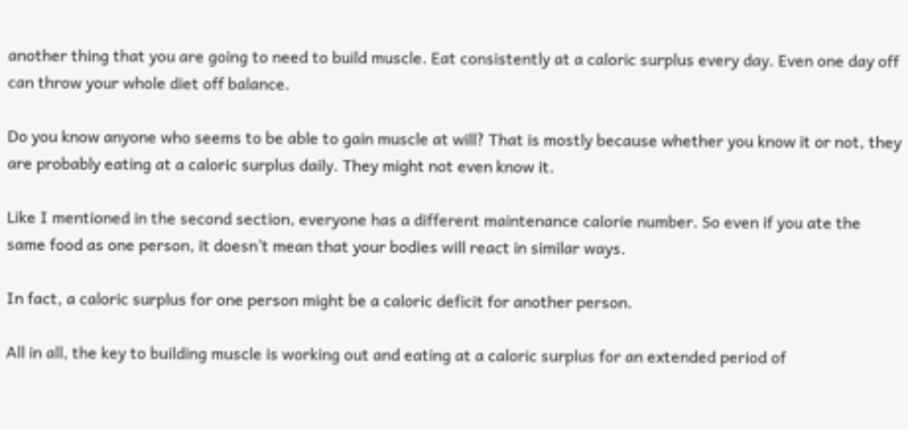another thing that you are going to need to build muscle. Eat consistently at a caloric surplus every day. Even one day off can throw your whole diet off balance.

Do you know anyone who seems to be able to gain muscle at will? That is mostly because whether you know it or not, they are probably eating at a caloric surplus daily. They might not even know it.

Like I mentioned in the second section, everyone has a different maintenance calorie number. So even if you ate the same food as one person, it doesn’t mean that your bodies will react in similar ways.

In fact, a caloric surplus for one person might be a caloric deficit for another person.

All in all, the key to building muscle is working out and eating at a caloric surplus for an extended period of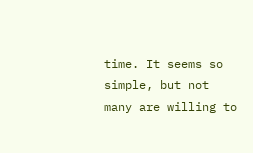time. It seems so simple, but not many are willing to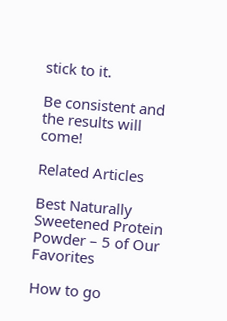stick to it.

Be consistent and the results will come!

Related Articles

Best Naturally Sweetened Protein Powder – 5 of Our Favorites

How to go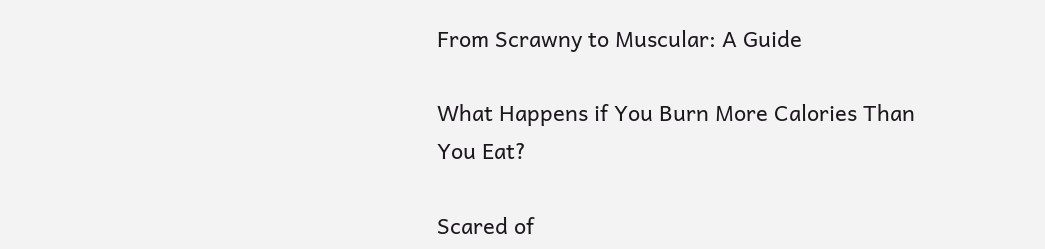From Scrawny to Muscular: A Guide

What Happens if You Burn More Calories Than You Eat?

Scared of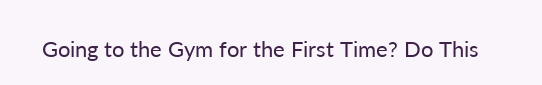Going to the Gym for the First Time? Do This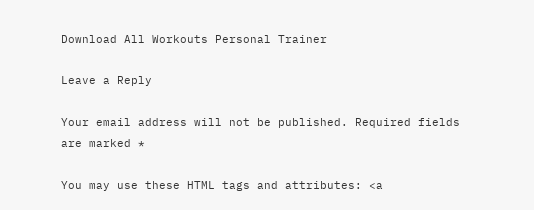Download All Workouts Personal Trainer

Leave a Reply

Your email address will not be published. Required fields are marked *

You may use these HTML tags and attributes: <a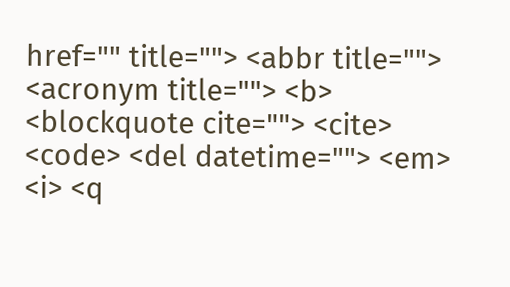href="" title=""> <abbr title=""> <acronym title=""> <b> <blockquote cite=""> <cite> <code> <del datetime=""> <em> <i> <q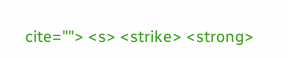cite=""> <s> <strike> <strong>